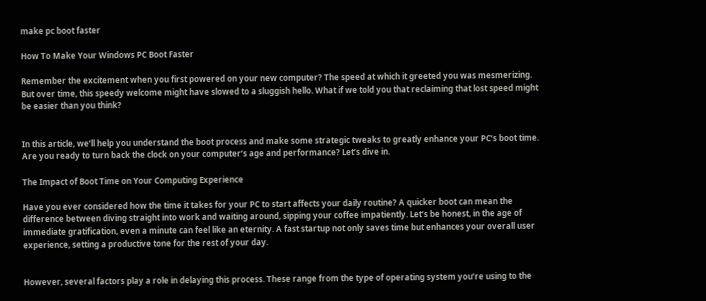make pc boot faster

How To Make Your Windows PC Boot Faster

Remember the excitement when you first powered on your new computer? The speed at which it greeted you was mesmerizing. But over time, this speedy welcome might have slowed to a sluggish hello. What if we told you that reclaiming that lost speed might be easier than you think?


In this article, we’ll help you understand the boot process and make some strategic tweaks to greatly enhance your PC’s boot time. Are you ready to turn back the clock on your computer’s age and performance? Let’s dive in.

The Impact of Boot Time on Your Computing Experience

Have you ever considered how the time it takes for your PC to start affects your daily routine? A quicker boot can mean the difference between diving straight into work and waiting around, sipping your coffee impatiently. Let’s be honest, in the age of immediate gratification, even a minute can feel like an eternity. A fast startup not only saves time but enhances your overall user experience, setting a productive tone for the rest of your day.


However, several factors play a role in delaying this process. These range from the type of operating system you’re using to the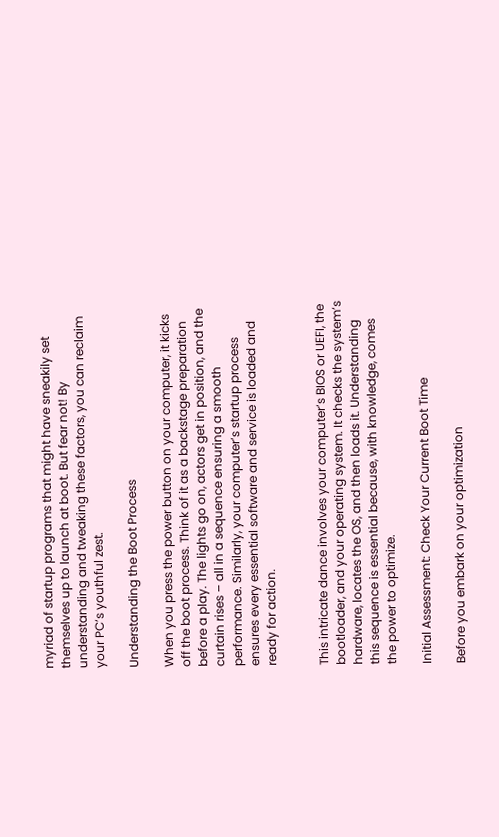myriad of startup programs that might have sneakily set themselves up to launch at boot. But fear not! By understanding and tweaking these factors, you can reclaim your PC’s youthful zest.

Understanding the Boot Process

When you press the power button on your computer, it kicks off the boot process. Think of it as a backstage preparation before a play. The lights go on, actors get in position, and the curtain rises – all in a sequence ensuring a smooth performance. Similarly, your computer’s startup process ensures every essential software and service is loaded and ready for action.


This intricate dance involves your computer’s BIOS or UEFI, the bootloader, and your operating system. It checks the system’s hardware, locates the OS, and then loads it. Understanding this sequence is essential because, with knowledge, comes the power to optimize.

Initial Assessment: Check Your Current Boot Time

Before you embark on your optimization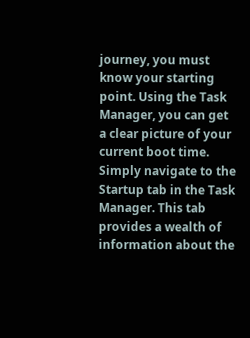journey, you must know your starting point. Using the Task Manager, you can get a clear picture of your current boot time. Simply navigate to the Startup tab in the Task Manager. This tab provides a wealth of information about the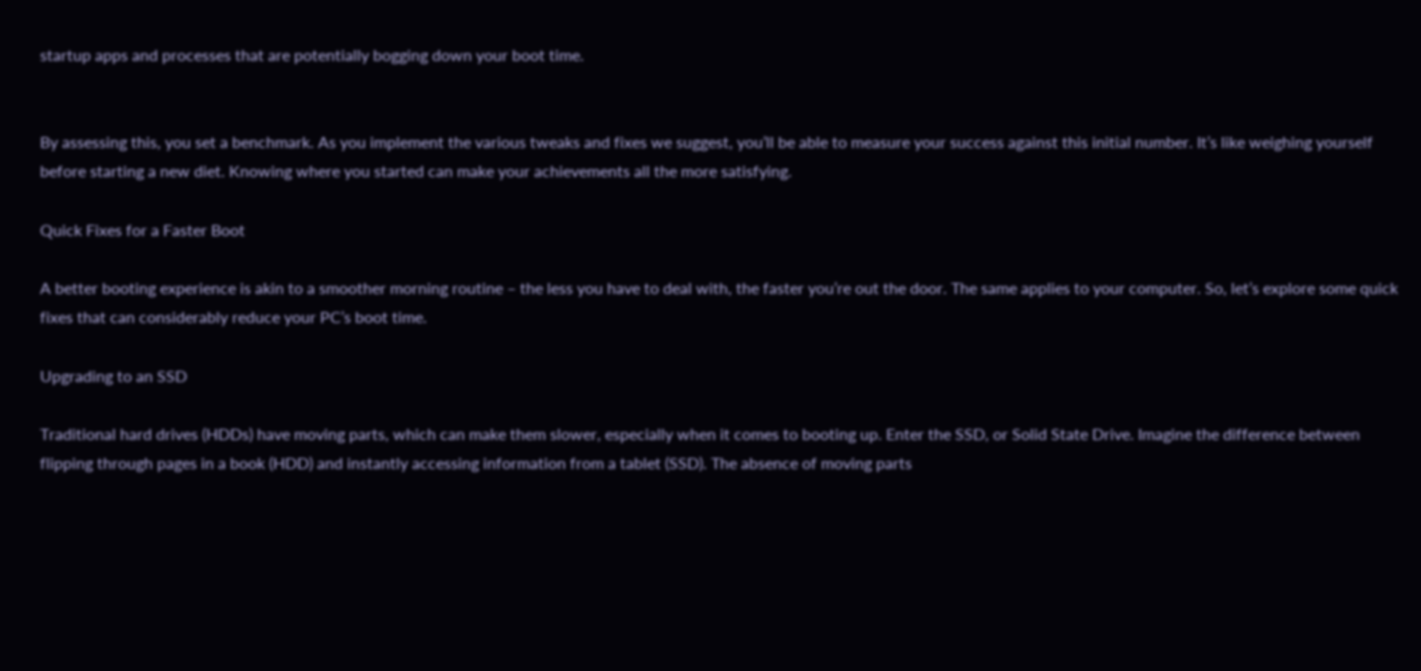startup apps and processes that are potentially bogging down your boot time.


By assessing this, you set a benchmark. As you implement the various tweaks and fixes we suggest, you’ll be able to measure your success against this initial number. It’s like weighing yourself before starting a new diet. Knowing where you started can make your achievements all the more satisfying.

Quick Fixes for a Faster Boot

A better booting experience is akin to a smoother morning routine – the less you have to deal with, the faster you’re out the door. The same applies to your computer. So, let’s explore some quick fixes that can considerably reduce your PC’s boot time.

Upgrading to an SSD

Traditional hard drives (HDDs) have moving parts, which can make them slower, especially when it comes to booting up. Enter the SSD, or Solid State Drive. Imagine the difference between flipping through pages in a book (HDD) and instantly accessing information from a tablet (SSD). The absence of moving parts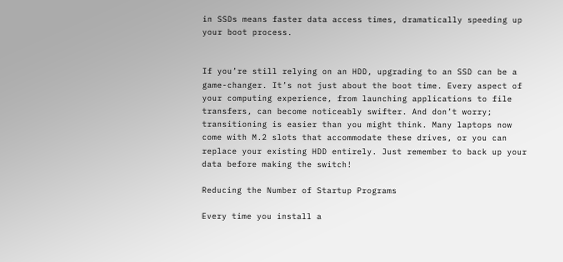in SSDs means faster data access times, dramatically speeding up your boot process.


If you’re still relying on an HDD, upgrading to an SSD can be a game-changer. It’s not just about the boot time. Every aspect of your computing experience, from launching applications to file transfers, can become noticeably swifter. And don’t worry; transitioning is easier than you might think. Many laptops now come with M.2 slots that accommodate these drives, or you can replace your existing HDD entirely. Just remember to back up your data before making the switch!

Reducing the Number of Startup Programs

Every time you install a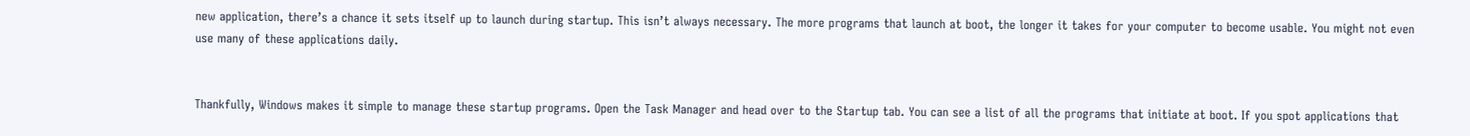new application, there’s a chance it sets itself up to launch during startup. This isn’t always necessary. The more programs that launch at boot, the longer it takes for your computer to become usable. You might not even use many of these applications daily.


Thankfully, Windows makes it simple to manage these startup programs. Open the Task Manager and head over to the Startup tab. You can see a list of all the programs that initiate at boot. If you spot applications that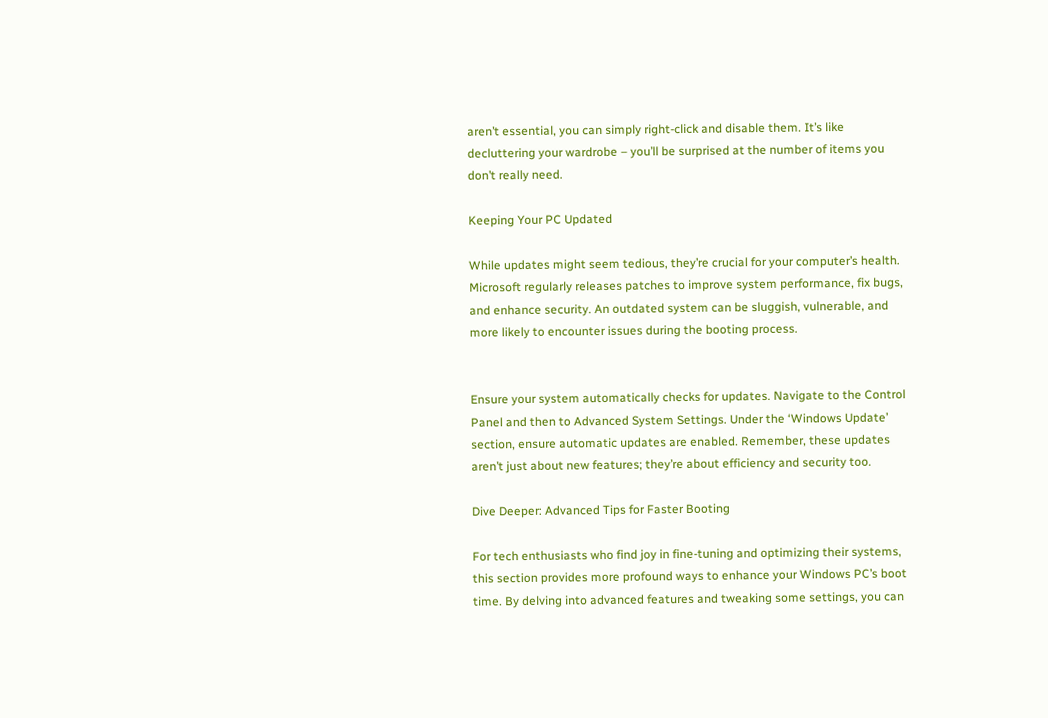aren’t essential, you can simply right-click and disable them. It’s like decluttering your wardrobe – you’ll be surprised at the number of items you don’t really need.

Keeping Your PC Updated

While updates might seem tedious, they’re crucial for your computer’s health. Microsoft regularly releases patches to improve system performance, fix bugs, and enhance security. An outdated system can be sluggish, vulnerable, and more likely to encounter issues during the booting process.


Ensure your system automatically checks for updates. Navigate to the Control Panel and then to Advanced System Settings. Under the ‘Windows Update’ section, ensure automatic updates are enabled. Remember, these updates aren’t just about new features; they’re about efficiency and security too.

Dive Deeper: Advanced Tips for Faster Booting

For tech enthusiasts who find joy in fine-tuning and optimizing their systems, this section provides more profound ways to enhance your Windows PC’s boot time. By delving into advanced features and tweaking some settings, you can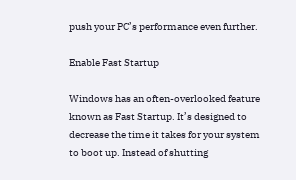push your PC’s performance even further.

Enable Fast Startup

Windows has an often-overlooked feature known as Fast Startup. It’s designed to decrease the time it takes for your system to boot up. Instead of shutting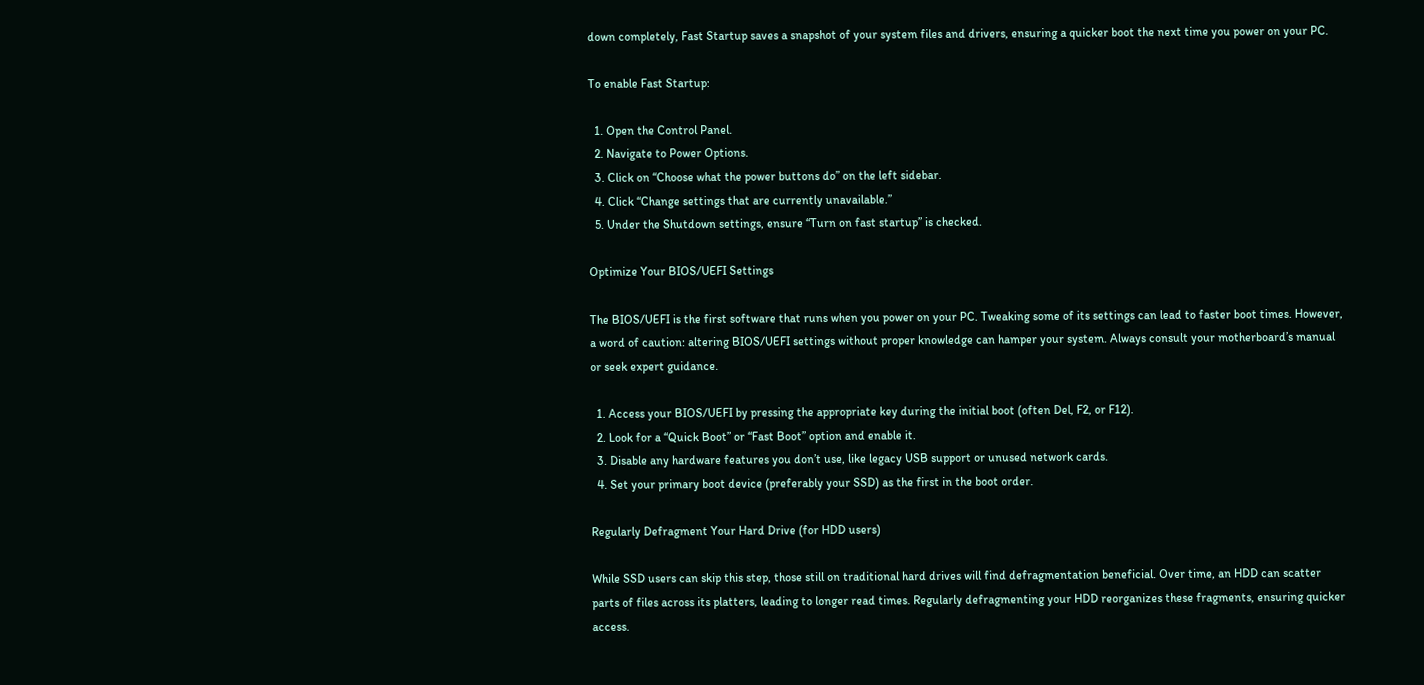down completely, Fast Startup saves a snapshot of your system files and drivers, ensuring a quicker boot the next time you power on your PC.

To enable Fast Startup:

  1. Open the Control Panel.
  2. Navigate to Power Options.
  3. Click on “Choose what the power buttons do” on the left sidebar.
  4. Click “Change settings that are currently unavailable.”
  5. Under the Shutdown settings, ensure “Turn on fast startup” is checked.

Optimize Your BIOS/UEFI Settings

The BIOS/UEFI is the first software that runs when you power on your PC. Tweaking some of its settings can lead to faster boot times. However, a word of caution: altering BIOS/UEFI settings without proper knowledge can hamper your system. Always consult your motherboard’s manual or seek expert guidance.

  1. Access your BIOS/UEFI by pressing the appropriate key during the initial boot (often Del, F2, or F12).
  2. Look for a “Quick Boot” or “Fast Boot” option and enable it.
  3. Disable any hardware features you don’t use, like legacy USB support or unused network cards.
  4. Set your primary boot device (preferably your SSD) as the first in the boot order.

Regularly Defragment Your Hard Drive (for HDD users)

While SSD users can skip this step, those still on traditional hard drives will find defragmentation beneficial. Over time, an HDD can scatter parts of files across its platters, leading to longer read times. Regularly defragmenting your HDD reorganizes these fragments, ensuring quicker access.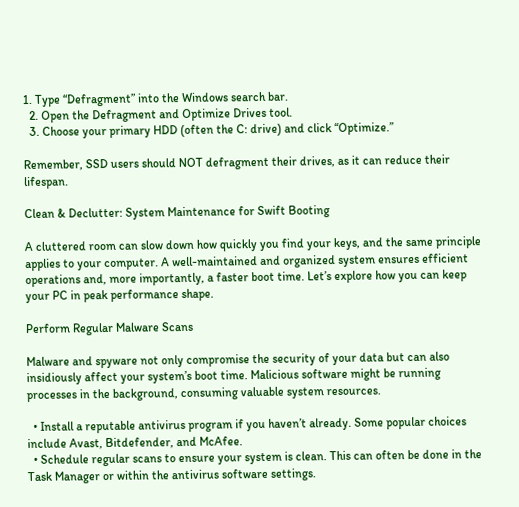1. Type “Defragment” into the Windows search bar.
  2. Open the Defragment and Optimize Drives tool.
  3. Choose your primary HDD (often the C: drive) and click “Optimize.”

Remember, SSD users should NOT defragment their drives, as it can reduce their lifespan.

Clean & Declutter: System Maintenance for Swift Booting

A cluttered room can slow down how quickly you find your keys, and the same principle applies to your computer. A well-maintained and organized system ensures efficient operations and, more importantly, a faster boot time. Let’s explore how you can keep your PC in peak performance shape.

Perform Regular Malware Scans

Malware and spyware not only compromise the security of your data but can also insidiously affect your system’s boot time. Malicious software might be running processes in the background, consuming valuable system resources.

  • Install a reputable antivirus program if you haven’t already. Some popular choices include Avast, Bitdefender, and McAfee.
  • Schedule regular scans to ensure your system is clean. This can often be done in the Task Manager or within the antivirus software settings.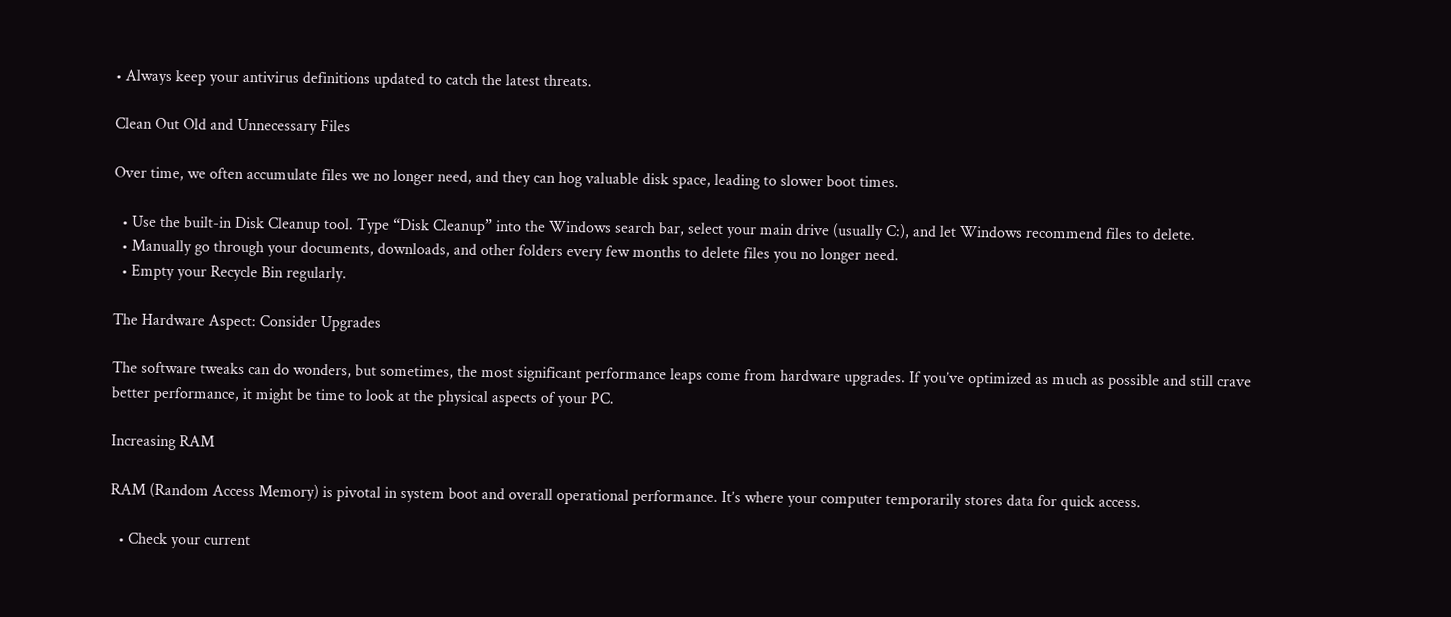• Always keep your antivirus definitions updated to catch the latest threats.

Clean Out Old and Unnecessary Files

Over time, we often accumulate files we no longer need, and they can hog valuable disk space, leading to slower boot times.

  • Use the built-in Disk Cleanup tool. Type “Disk Cleanup” into the Windows search bar, select your main drive (usually C:), and let Windows recommend files to delete.
  • Manually go through your documents, downloads, and other folders every few months to delete files you no longer need.
  • Empty your Recycle Bin regularly.

The Hardware Aspect: Consider Upgrades

The software tweaks can do wonders, but sometimes, the most significant performance leaps come from hardware upgrades. If you’ve optimized as much as possible and still crave better performance, it might be time to look at the physical aspects of your PC.

Increasing RAM

RAM (Random Access Memory) is pivotal in system boot and overall operational performance. It’s where your computer temporarily stores data for quick access.

  • Check your current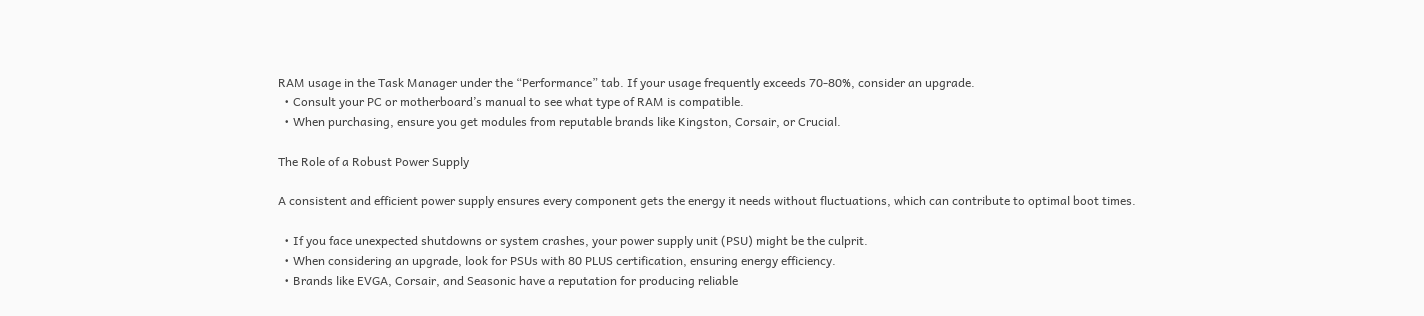RAM usage in the Task Manager under the “Performance” tab. If your usage frequently exceeds 70-80%, consider an upgrade.
  • Consult your PC or motherboard’s manual to see what type of RAM is compatible.
  • When purchasing, ensure you get modules from reputable brands like Kingston, Corsair, or Crucial.

The Role of a Robust Power Supply

A consistent and efficient power supply ensures every component gets the energy it needs without fluctuations, which can contribute to optimal boot times.

  • If you face unexpected shutdowns or system crashes, your power supply unit (PSU) might be the culprit.
  • When considering an upgrade, look for PSUs with 80 PLUS certification, ensuring energy efficiency.
  • Brands like EVGA, Corsair, and Seasonic have a reputation for producing reliable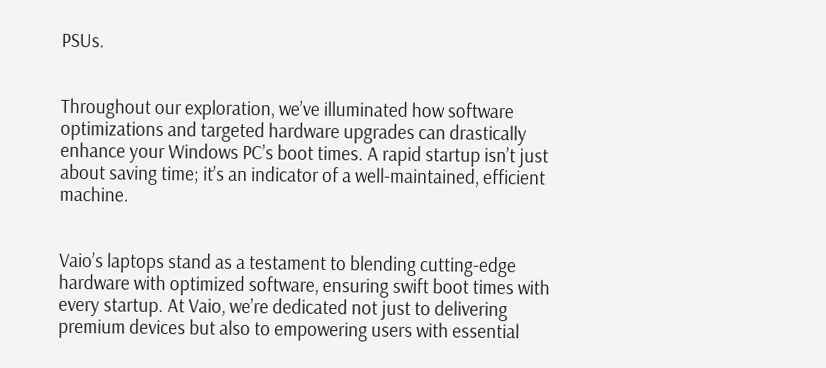PSUs.


Throughout our exploration, we’ve illuminated how software optimizations and targeted hardware upgrades can drastically enhance your Windows PC’s boot times. A rapid startup isn’t just about saving time; it’s an indicator of a well-maintained, efficient machine.


Vaio’s laptops stand as a testament to blending cutting-edge hardware with optimized software, ensuring swift boot times with every startup. At Vaio, we’re dedicated not just to delivering premium devices but also to empowering users with essential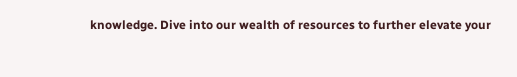knowledge. Dive into our wealth of resources to further elevate your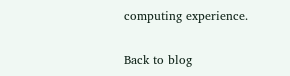computing experience.

Back to blog